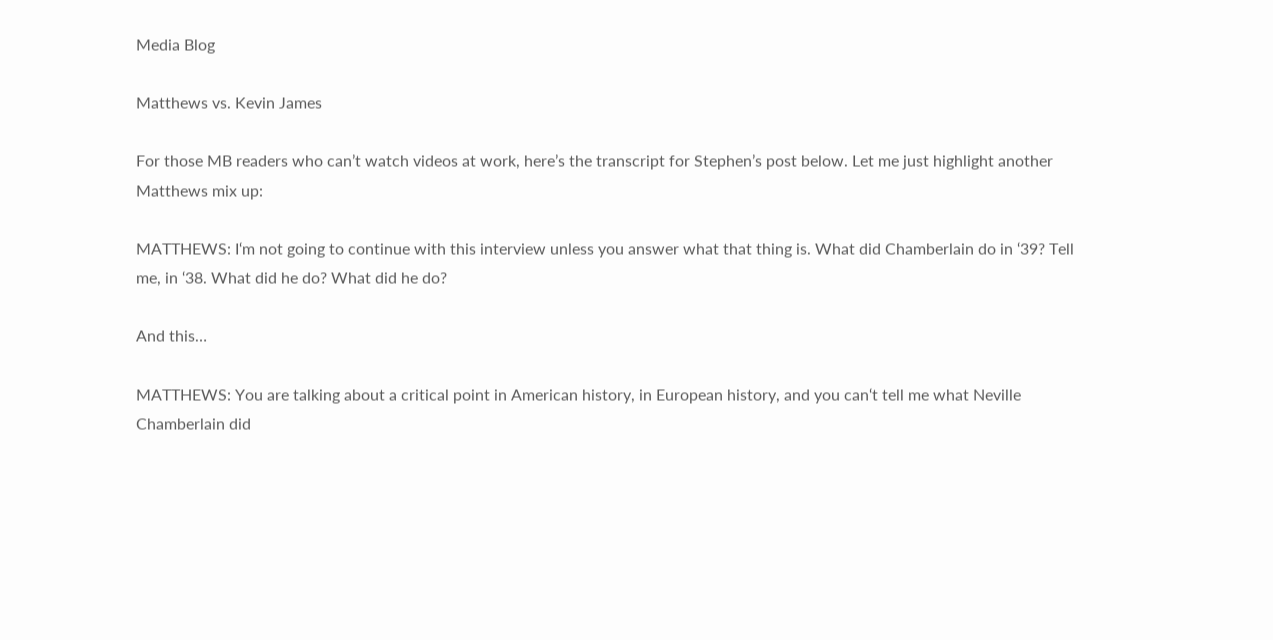Media Blog

Matthews vs. Kevin James

For those MB readers who can’t watch videos at work, here’s the transcript for Stephen’s post below. Let me just highlight another Matthews mix up:

MATTHEWS: I‘m not going to continue with this interview unless you answer what that thing is. What did Chamberlain do in ‘39? Tell me, in ‘38. What did he do? What did he do?

And this…

MATTHEWS: You are talking about a critical point in American history, in European history, and you can‘t tell me what Neville Chamberlain did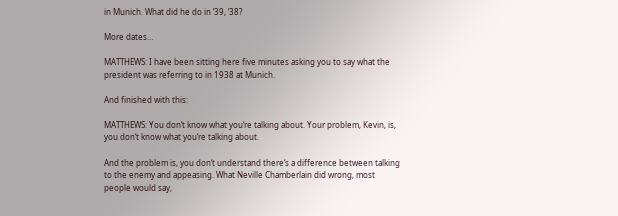in Munich. What did he do in ‘39, ‘38?

More dates…

MATTHEWS: I have been sitting here five minutes asking you to say what the president was referring to in 1938 at Munich.

And finished with this:

MATTHEWS: You don‘t know what you‘re talking about. Your problem, Kevin, is, you don‘t know what you‘re talking about.

And the problem is, you don‘t understand there‘s a difference between talking to the enemy and appeasing. What Neville Chamberlain did wrong, most people would say,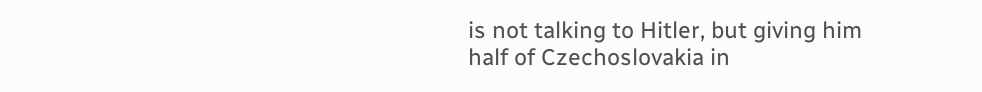is not talking to Hitler, but giving him half of Czechoslovakia in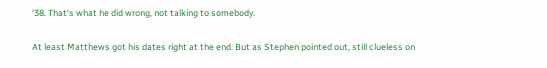‘38. That‘s what he did wrong, not talking to somebody.

At least Matthews got his dates right at the end. But as Stephen pointed out, still clueless on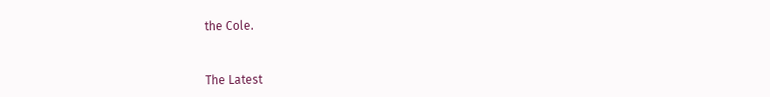the Cole.


The Latest